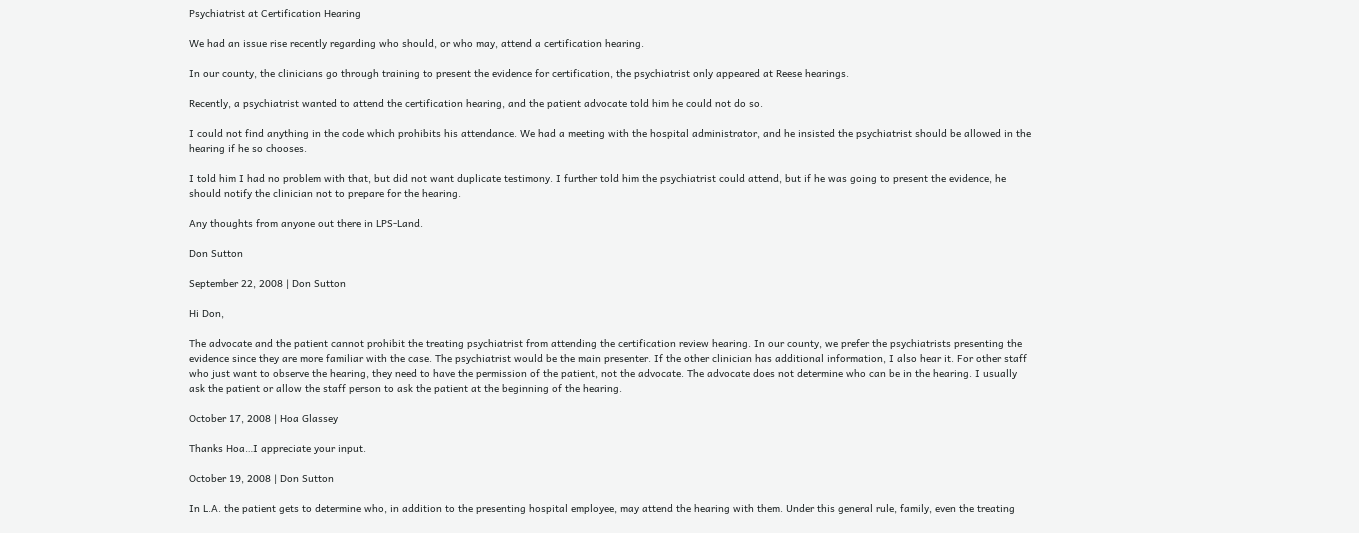Psychiatrist at Certification Hearing

We had an issue rise recently regarding who should, or who may, attend a certification hearing.

In our county, the clinicians go through training to present the evidence for certification, the psychiatrist only appeared at Reese hearings.

Recently, a psychiatrist wanted to attend the certification hearing, and the patient advocate told him he could not do so.

I could not find anything in the code which prohibits his attendance. We had a meeting with the hospital administrator, and he insisted the psychiatrist should be allowed in the hearing if he so chooses.

I told him I had no problem with that, but did not want duplicate testimony. I further told him the psychiatrist could attend, but if he was going to present the evidence, he should notify the clinician not to prepare for the hearing.

Any thoughts from anyone out there in LPS-Land.

Don Sutton

September 22, 2008 | Don Sutton

Hi Don,

The advocate and the patient cannot prohibit the treating psychiatrist from attending the certification review hearing. In our county, we prefer the psychiatrists presenting the evidence since they are more familiar with the case. The psychiatrist would be the main presenter. If the other clinician has additional information, I also hear it. For other staff who just want to observe the hearing, they need to have the permission of the patient, not the advocate. The advocate does not determine who can be in the hearing. I usually ask the patient or allow the staff person to ask the patient at the beginning of the hearing.

October 17, 2008 | Hoa Glassey

Thanks Hoa…I appreciate your input.

October 19, 2008 | Don Sutton

In L.A. the patient gets to determine who, in addition to the presenting hospital employee, may attend the hearing with them. Under this general rule, family, even the treating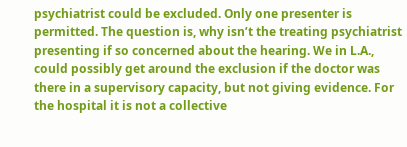psychiatrist could be excluded. Only one presenter is permitted. The question is, why isn’t the treating psychiatrist presenting if so concerned about the hearing. We in L.A., could possibly get around the exclusion if the doctor was there in a supervisory capacity, but not giving evidence. For the hospital it is not a collective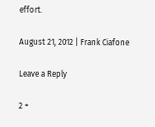effort.

August 21, 2012 | Frank Ciafone

Leave a Reply

2 +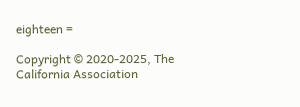eighteen =

Copyright © 2020-2025, The California Association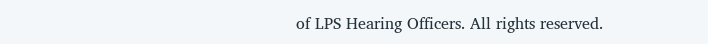of LPS Hearing Officers. All rights reserved.